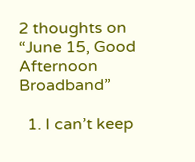2 thoughts on “June 15, Good Afternoon Broadband”

  1. I can’t keep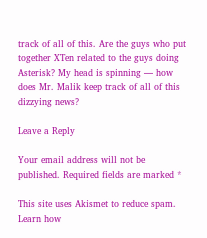track of all of this. Are the guys who put together XTen related to the guys doing Asterisk? My head is spinning — how does Mr. Malik keep track of all of this dizzying news?

Leave a Reply

Your email address will not be published. Required fields are marked *

This site uses Akismet to reduce spam. Learn how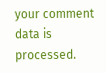your comment data is processed.